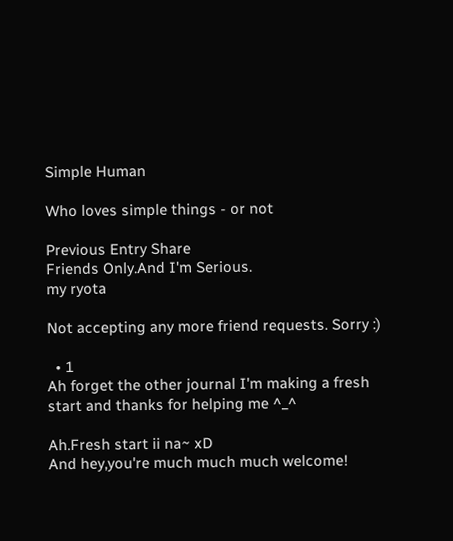Simple Human

Who loves simple things - or not

Previous Entry Share
Friends Only.And I'm Serious.
my ryota

Not accepting any more friend requests. Sorry :)

  • 1
Ah forget the other journal I'm making a fresh start and thanks for helping me ^_^

Ah.Fresh start ii na~ xD
And hey,you're much much much welcome!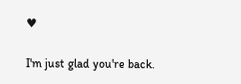♥

I'm just glad you're back.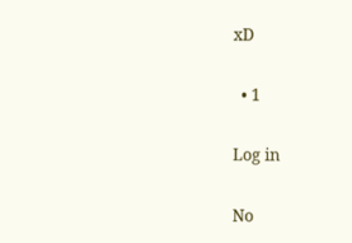xD

  • 1

Log in

No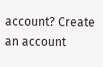account? Create an account